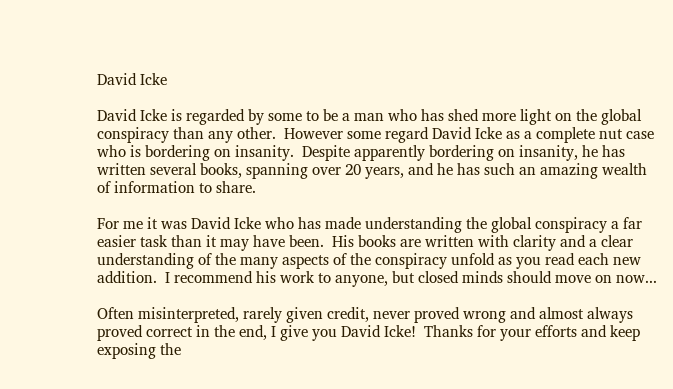David Icke

David Icke is regarded by some to be a man who has shed more light on the global conspiracy than any other.  However some regard David Icke as a complete nut case who is bordering on insanity.  Despite apparently bordering on insanity, he has written several books, spanning over 20 years, and he has such an amazing wealth of information to share.

For me it was David Icke who has made understanding the global conspiracy a far easier task than it may have been.  His books are written with clarity and a clear understanding of the many aspects of the conspiracy unfold as you read each new addition.  I recommend his work to anyone, but closed minds should move on now...

Often misinterpreted, rarely given credit, never proved wrong and almost always proved correct in the end, I give you David Icke!  Thanks for your efforts and keep exposing the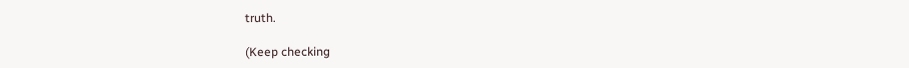truth.

(Keep checking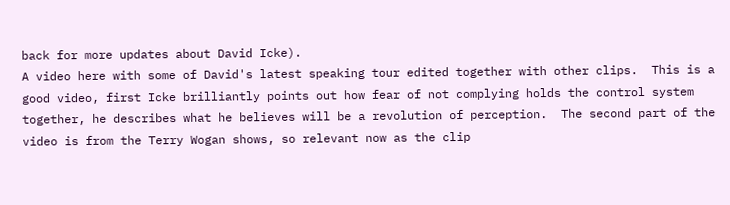back for more updates about David Icke).
A video here with some of David's latest speaking tour edited together with other clips.  This is a good video, first Icke brilliantly points out how fear of not complying holds the control system together, he describes what he believes will be a revolution of perception.  The second part of the video is from the Terry Wogan shows, so relevant now as the clip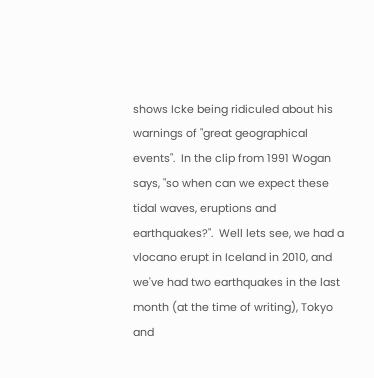shows Icke being ridiculed about his warnings of "great geographical events".  In the clip from 1991 Wogan says, "so when can we expect these tidal waves, eruptions and earthquakes?".  Well lets see, we had a vlocano erupt in Iceland in 2010, and we've had two earthquakes in the last month (at the time of writing), Tokyo and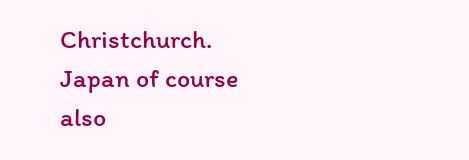Christchurch. Japan of course also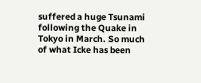suffered a huge Tsunami following the Quake in Tokyo in March. So much of what Icke has been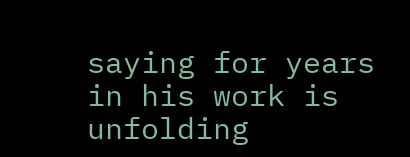saying for years in his work is unfolding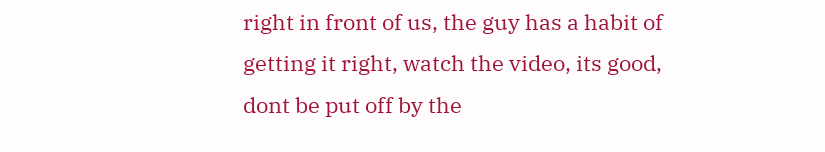right in front of us, the guy has a habit of getting it right, watch the video, its good, dont be put off by the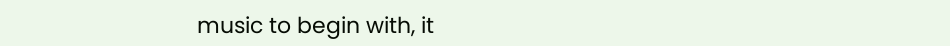music to begin with, it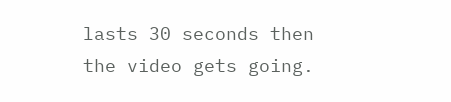lasts 30 seconds then the video gets going.